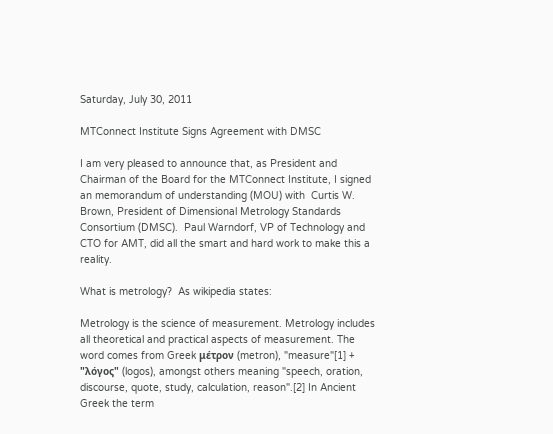Saturday, July 30, 2011

MTConnect Institute Signs Agreement with DMSC

I am very pleased to announce that, as President and Chairman of the Board for the MTConnect Institute, I signed an memorandum of understanding (MOU) with  Curtis W. Brown, President of Dimensional Metrology Standards Consortium (DMSC).  Paul Warndorf, VP of Technology and CTO for AMT, did all the smart and hard work to make this a reality.

What is metrology?  As wikipedia states:

Metrology is the science of measurement. Metrology includes all theoretical and practical aspects of measurement. The word comes from Greek μέτρον (metron), "measure"[1] + "λόγος" (logos), amongst others meaning "speech, oration, discourse, quote, study, calculation, reason".[2] In Ancient Greek the term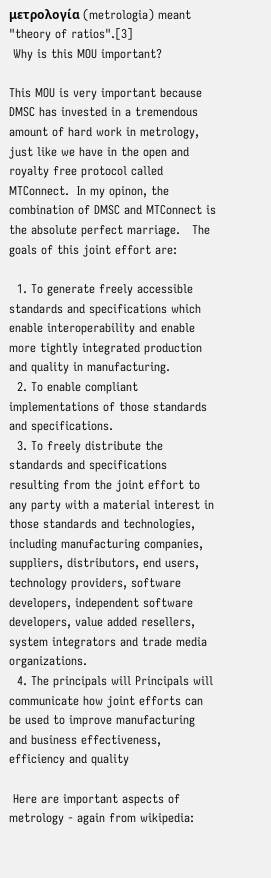μετρολογία (metrologia) meant "theory of ratios".[3]
 Why is this MOU important?

This MOU is very important because DMSC has invested in a tremendous amount of hard work in metrology, just like we have in the open and royalty free protocol called MTConnect.  In my opinon, the combination of DMSC and MTConnect is the absolute perfect marriage.   The goals of this joint effort are:

  1. To generate freely accessible standards and specifications which enable interoperability and enable more tightly integrated production and quality in manufacturing.
  2. To enable compliant implementations of those standards and specifications.
  3. To freely distribute the standards and specifications resulting from the joint effort to any party with a material interest in those standards and technologies, including manufacturing companies, suppliers, distributors, end users, technology providers, software developers, independent software developers, value added resellers, system integrators and trade media organizations.
  4. The principals will Principals will communicate how joint efforts can be used to improve manufacturing and business effectiveness, efficiency and quality

 Here are important aspects of metrology - again from wikipedia: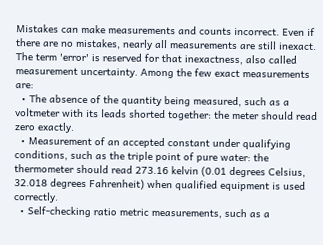Mistakes can make measurements and counts incorrect. Even if there are no mistakes, nearly all measurements are still inexact. The term 'error' is reserved for that inexactness, also called measurement uncertainty. Among the few exact measurements are:
  • The absence of the quantity being measured, such as a voltmeter with its leads shorted together: the meter should read zero exactly.
  • Measurement of an accepted constant under qualifying conditions, such as the triple point of pure water: the thermometer should read 273.16 kelvin (0.01 degrees Celsius, 32.018 degrees Fahrenheit) when qualified equipment is used correctly.
  • Self-checking ratio metric measurements, such as a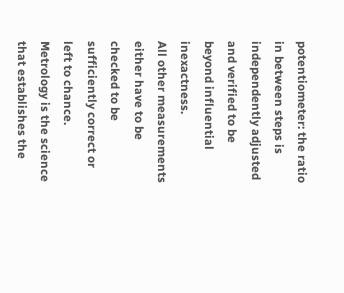potentiometer: the ratio in between steps is independently adjusted and verified to be beyond influential inexactness.
All other measurements either have to be checked to be sufficiently correct or left to chance. Metrology is the science that establishes the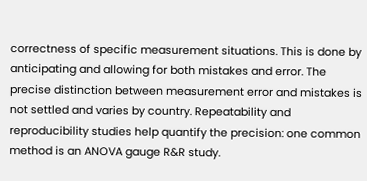correctness of specific measurement situations. This is done by anticipating and allowing for both mistakes and error. The precise distinction between measurement error and mistakes is not settled and varies by country. Repeatability and reproducibility studies help quantify the precision: one common method is an ANOVA gauge R&R study.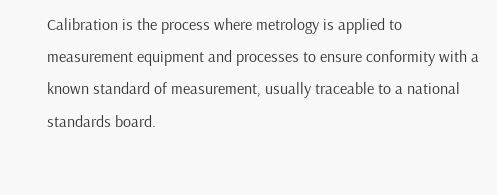Calibration is the process where metrology is applied to measurement equipment and processes to ensure conformity with a known standard of measurement, usually traceable to a national standards board.